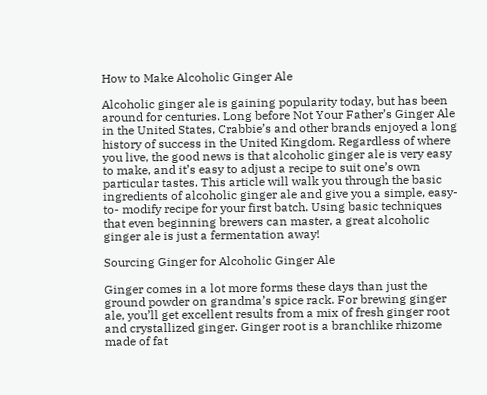How to Make Alcoholic Ginger Ale

Alcoholic ginger ale is gaining popularity today, but has been around for centuries. Long before Not Your Father’s Ginger Ale in the United States, Crabbie’s and other brands enjoyed a long history of success in the United Kingdom. Regardless of where you live, the good news is that alcoholic ginger ale is very easy to make, and it’s easy to adjust a recipe to suit one’s own particular tastes. This article will walk you through the basic ingredients of alcoholic ginger ale and give you a simple, easy-to- modify recipe for your first batch. Using basic techniques that even beginning brewers can master, a great alcoholic ginger ale is just a fermentation away!

Sourcing Ginger for Alcoholic Ginger Ale

Ginger comes in a lot more forms these days than just the ground powder on grandma’s spice rack. For brewing ginger ale, you’ll get excellent results from a mix of fresh ginger root and crystallized ginger. Ginger root is a branchlike rhizome made of fat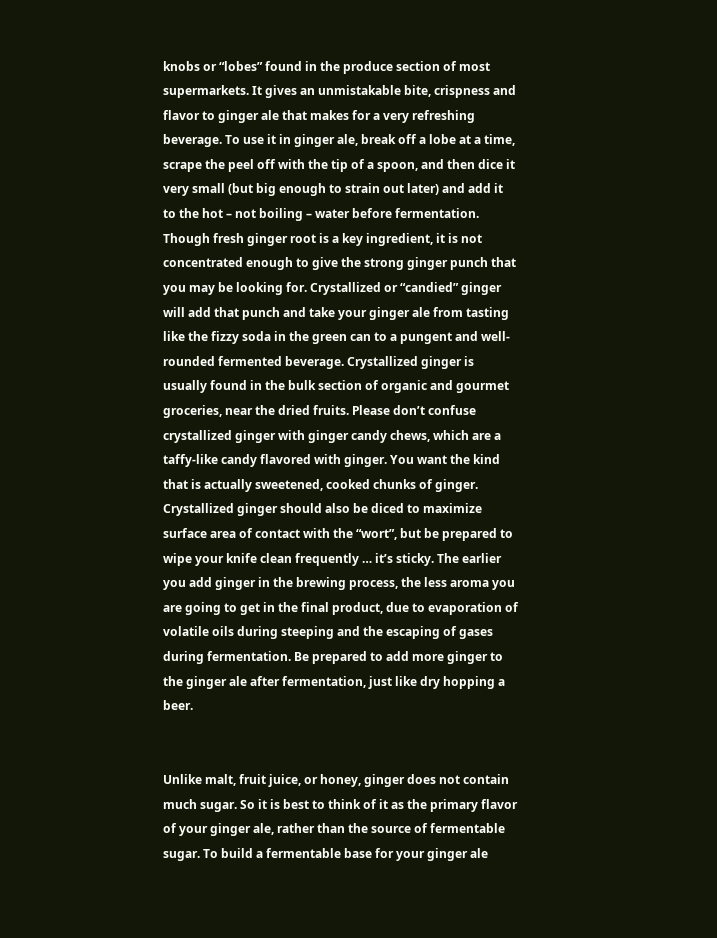knobs or “lobes” found in the produce section of most supermarkets. It gives an unmistakable bite, crispness and flavor to ginger ale that makes for a very refreshing beverage. To use it in ginger ale, break off a lobe at a time, scrape the peel off with the tip of a spoon, and then dice it very small (but big enough to strain out later) and add it to the hot – not boiling – water before fermentation. Though fresh ginger root is a key ingredient, it is not concentrated enough to give the strong ginger punch that you may be looking for. Crystallized or “candied” ginger will add that punch and take your ginger ale from tasting like the fizzy soda in the green can to a pungent and well-rounded fermented beverage. Crystallized ginger is usually found in the bulk section of organic and gourmet groceries, near the dried fruits. Please don’t confuse crystallized ginger with ginger candy chews, which are a taffy-like candy flavored with ginger. You want the kind that is actually sweetened, cooked chunks of ginger. Crystallized ginger should also be diced to maximize surface area of contact with the “wort”, but be prepared to wipe your knife clean frequently … it’s sticky. The earlier you add ginger in the brewing process, the less aroma you are going to get in the final product, due to evaporation of volatile oils during steeping and the escaping of gases during fermentation. Be prepared to add more ginger to the ginger ale after fermentation, just like dry hopping a beer.


Unlike malt, fruit juice, or honey, ginger does not contain much sugar. So it is best to think of it as the primary flavor of your ginger ale, rather than the source of fermentable sugar. To build a fermentable base for your ginger ale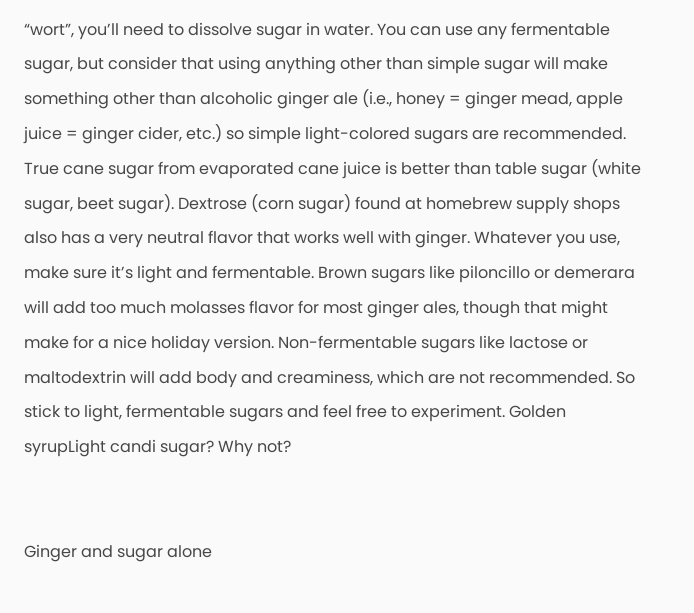“wort”, you’ll need to dissolve sugar in water. You can use any fermentable sugar, but consider that using anything other than simple sugar will make something other than alcoholic ginger ale (i.e., honey = ginger mead, apple juice = ginger cider, etc.) so simple light-colored sugars are recommended. True cane sugar from evaporated cane juice is better than table sugar (white sugar, beet sugar). Dextrose (corn sugar) found at homebrew supply shops also has a very neutral flavor that works well with ginger. Whatever you use, make sure it’s light and fermentable. Brown sugars like piloncillo or demerara will add too much molasses flavor for most ginger ales, though that might make for a nice holiday version. Non-fermentable sugars like lactose or maltodextrin will add body and creaminess, which are not recommended. So stick to light, fermentable sugars and feel free to experiment. Golden syrupLight candi sugar? Why not?


Ginger and sugar alone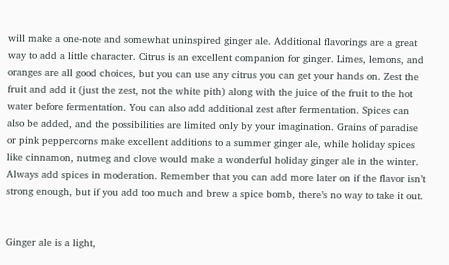will make a one-note and somewhat uninspired ginger ale. Additional flavorings are a great way to add a little character. Citrus is an excellent companion for ginger. Limes, lemons, and oranges are all good choices, but you can use any citrus you can get your hands on. Zest the fruit and add it (just the zest, not the white pith) along with the juice of the fruit to the hot water before fermentation. You can also add additional zest after fermentation. Spices can also be added, and the possibilities are limited only by your imagination. Grains of paradise or pink peppercorns make excellent additions to a summer ginger ale, while holiday spices like cinnamon, nutmeg and clove would make a wonderful holiday ginger ale in the winter. Always add spices in moderation. Remember that you can add more later on if the flavor isn’t strong enough, but if you add too much and brew a spice bomb, there’s no way to take it out.


Ginger ale is a light,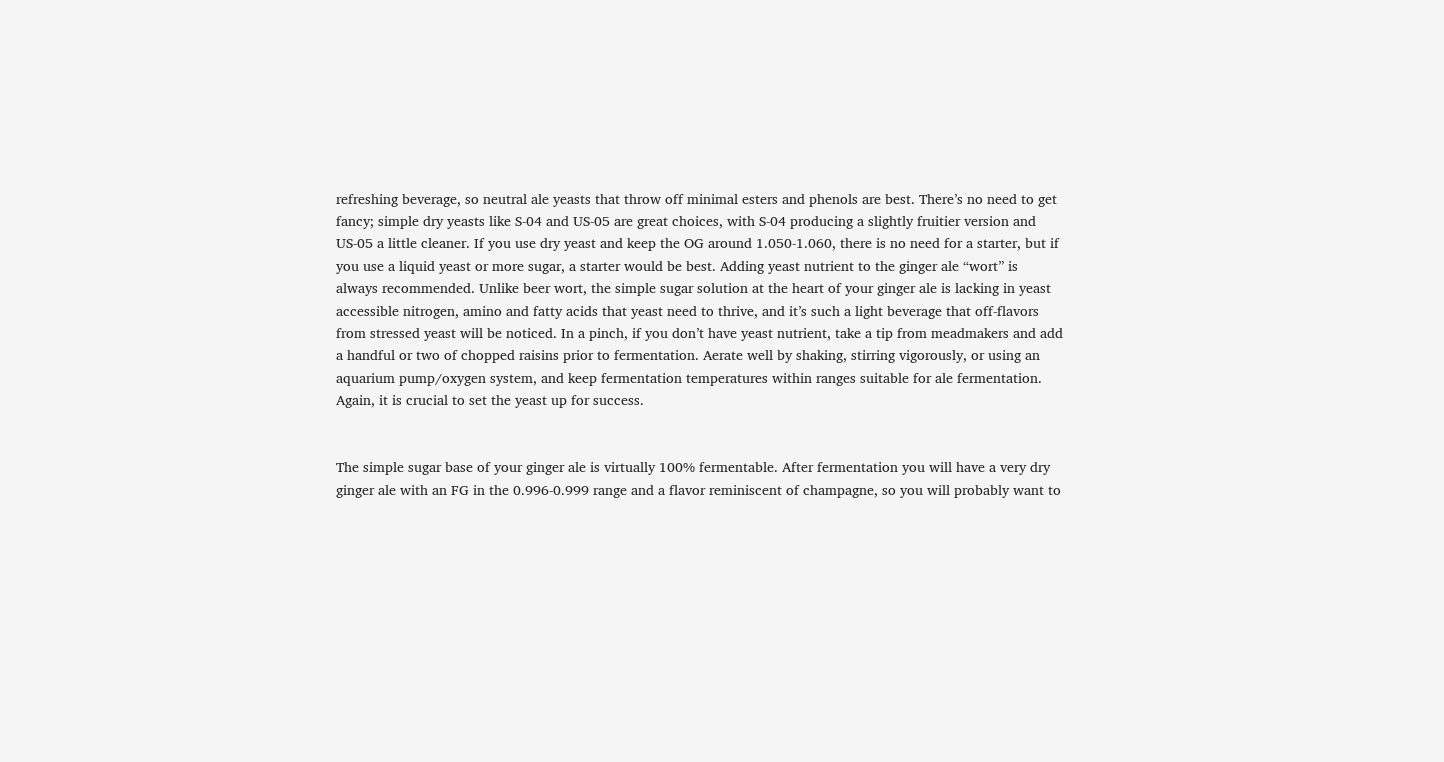refreshing beverage, so neutral ale yeasts that throw off minimal esters and phenols are best. There’s no need to get fancy; simple dry yeasts like S-04 and US-05 are great choices, with S-04 producing a slightly fruitier version and US-05 a little cleaner. If you use dry yeast and keep the OG around 1.050-1.060, there is no need for a starter, but if you use a liquid yeast or more sugar, a starter would be best. Adding yeast nutrient to the ginger ale “wort” is always recommended. Unlike beer wort, the simple sugar solution at the heart of your ginger ale is lacking in yeast accessible nitrogen, amino and fatty acids that yeast need to thrive, and it’s such a light beverage that off-flavors from stressed yeast will be noticed. In a pinch, if you don’t have yeast nutrient, take a tip from meadmakers and add a handful or two of chopped raisins prior to fermentation. Aerate well by shaking, stirring vigorously, or using an aquarium pump/oxygen system, and keep fermentation temperatures within ranges suitable for ale fermentation. Again, it is crucial to set the yeast up for success.


The simple sugar base of your ginger ale is virtually 100% fermentable. After fermentation you will have a very dry ginger ale with an FG in the 0.996-0.999 range and a flavor reminiscent of champagne, so you will probably want to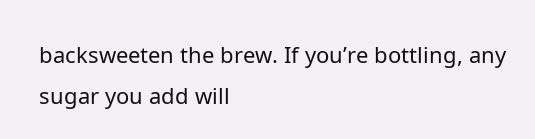backsweeten the brew. If you’re bottling, any sugar you add will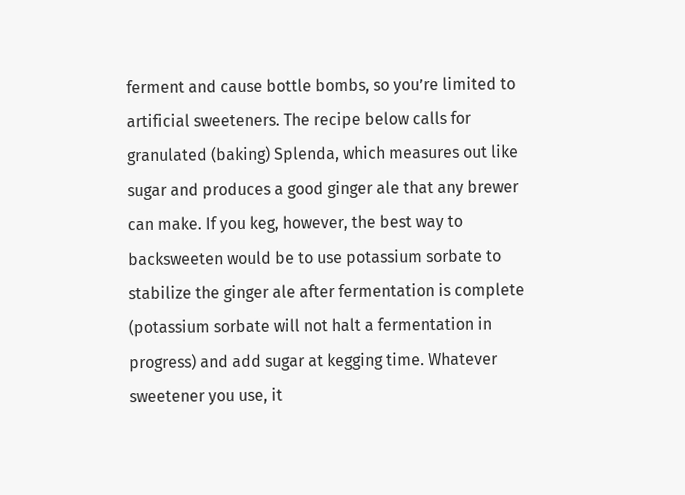ferment and cause bottle bombs, so you’re limited to artificial sweeteners. The recipe below calls for granulated (baking) Splenda, which measures out like sugar and produces a good ginger ale that any brewer can make. If you keg, however, the best way to backsweeten would be to use potassium sorbate to stabilize the ginger ale after fermentation is complete (potassium sorbate will not halt a fermentation in progress) and add sugar at kegging time. Whatever sweetener you use, it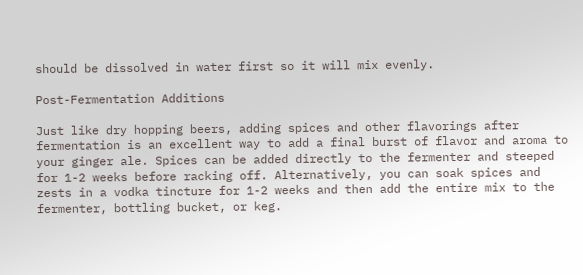should be dissolved in water first so it will mix evenly.

Post-Fermentation Additions

Just like dry hopping beers, adding spices and other flavorings after fermentation is an excellent way to add a final burst of flavor and aroma to your ginger ale. Spices can be added directly to the fermenter and steeped for 1-2 weeks before racking off. Alternatively, you can soak spices and zests in a vodka tincture for 1-2 weeks and then add the entire mix to the fermenter, bottling bucket, or keg.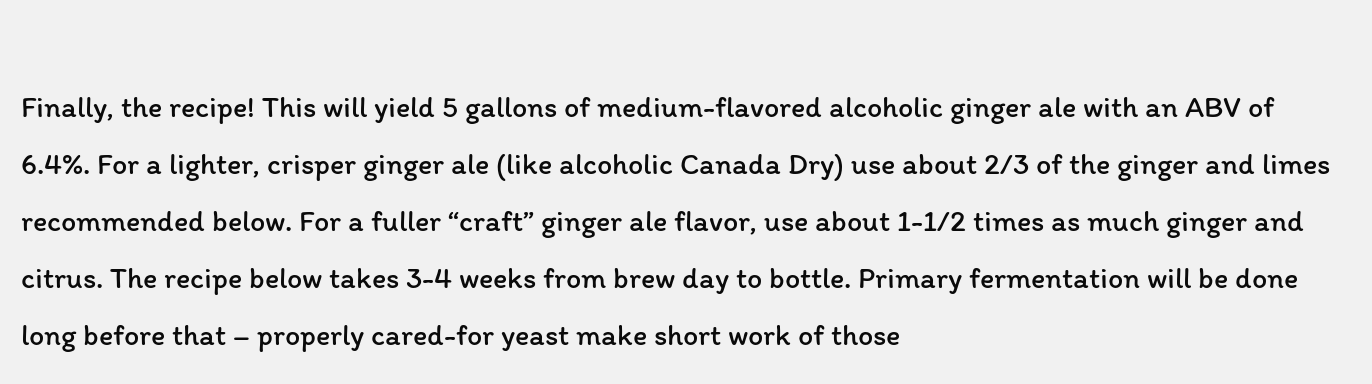Finally, the recipe! This will yield 5 gallons of medium-flavored alcoholic ginger ale with an ABV of 6.4%. For a lighter, crisper ginger ale (like alcoholic Canada Dry) use about 2/3 of the ginger and limes recommended below. For a fuller “craft” ginger ale flavor, use about 1-1/2 times as much ginger and citrus. The recipe below takes 3-4 weeks from brew day to bottle. Primary fermentation will be done long before that – properly cared-for yeast make short work of those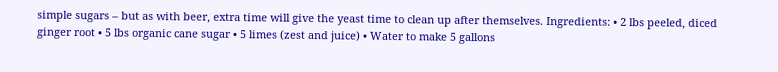simple sugars – but as with beer, extra time will give the yeast time to clean up after themselves. Ingredients: • 2 lbs peeled, diced ginger root • 5 lbs organic cane sugar • 5 limes (zest and juice) • Water to make 5 gallons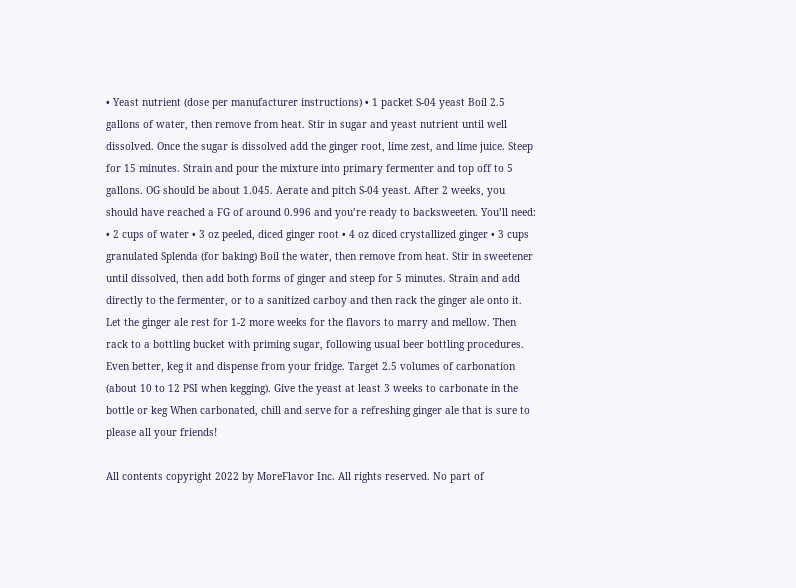• Yeast nutrient (dose per manufacturer instructions) • 1 packet S-04 yeast Boil 2.5 gallons of water, then remove from heat. Stir in sugar and yeast nutrient until well dissolved. Once the sugar is dissolved add the ginger root, lime zest, and lime juice. Steep for 15 minutes. Strain and pour the mixture into primary fermenter and top off to 5 gallons. OG should be about 1.045. Aerate and pitch S-04 yeast. After 2 weeks, you should have reached a FG of around 0.996 and you’re ready to backsweeten. You’ll need: • 2 cups of water • 3 oz peeled, diced ginger root • 4 oz diced crystallized ginger • 3 cups granulated Splenda (for baking) Boil the water, then remove from heat. Stir in sweetener until dissolved, then add both forms of ginger and steep for 5 minutes. Strain and add directly to the fermenter, or to a sanitized carboy and then rack the ginger ale onto it. Let the ginger ale rest for 1-2 more weeks for the flavors to marry and mellow. Then rack to a bottling bucket with priming sugar, following usual beer bottling procedures.  Even better, keg it and dispense from your fridge. Target 2.5 volumes of carbonation (about 10 to 12 PSI when kegging). Give the yeast at least 3 weeks to carbonate in the bottle or keg When carbonated, chill and serve for a refreshing ginger ale that is sure to please all your friends!

All contents copyright 2022 by MoreFlavor Inc. All rights reserved. No part of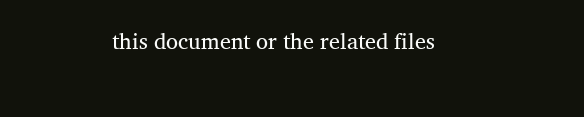this document or the related files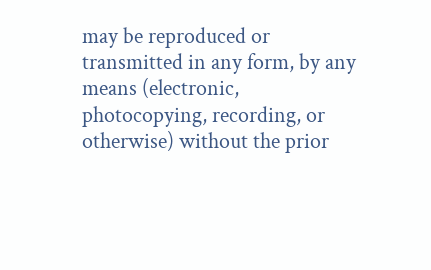may be reproduced or transmitted in any form, by any means (electronic, photocopying, recording, or otherwise) without the prior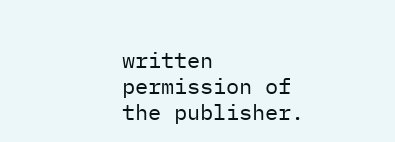written permission of the publisher.